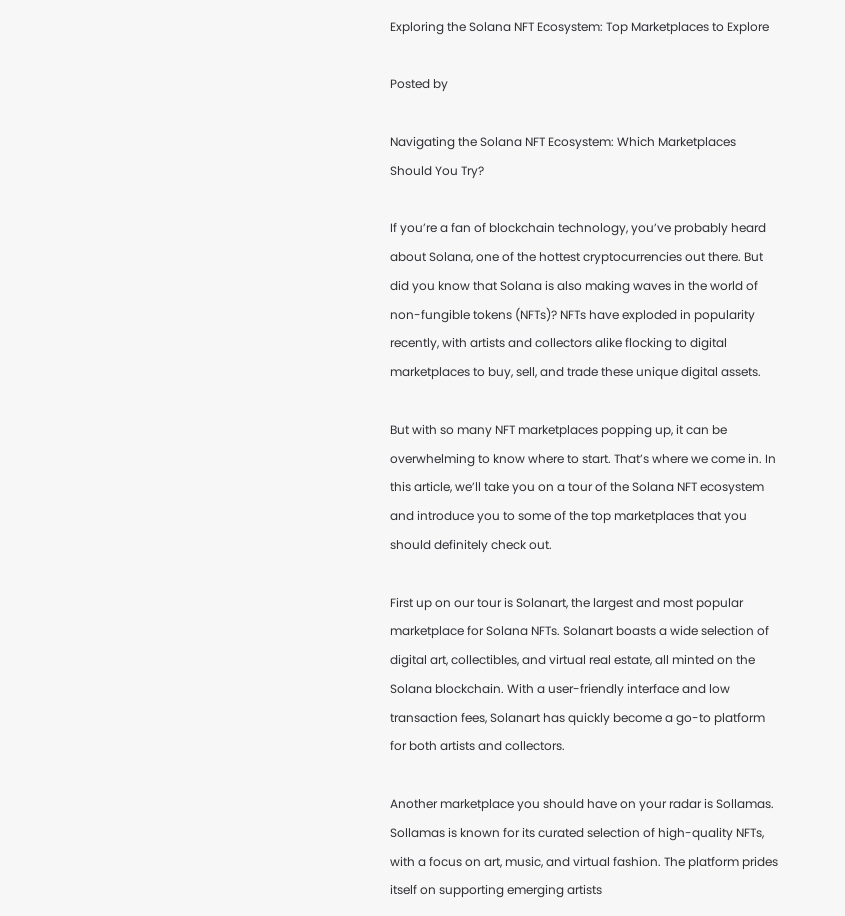Exploring the Solana NFT Ecosystem: Top Marketplaces to Explore

Posted by

Navigating the Solana NFT Ecosystem: Which Marketplaces Should You Try?

If you’re a fan of blockchain technology, you’ve probably heard about Solana, one of the hottest cryptocurrencies out there. But did you know that Solana is also making waves in the world of non-fungible tokens (NFTs)? NFTs have exploded in popularity recently, with artists and collectors alike flocking to digital marketplaces to buy, sell, and trade these unique digital assets.

But with so many NFT marketplaces popping up, it can be overwhelming to know where to start. That’s where we come in. In this article, we’ll take you on a tour of the Solana NFT ecosystem and introduce you to some of the top marketplaces that you should definitely check out.

First up on our tour is Solanart, the largest and most popular marketplace for Solana NFTs. Solanart boasts a wide selection of digital art, collectibles, and virtual real estate, all minted on the Solana blockchain. With a user-friendly interface and low transaction fees, Solanart has quickly become a go-to platform for both artists and collectors.

Another marketplace you should have on your radar is Sollamas. Sollamas is known for its curated selection of high-quality NFTs, with a focus on art, music, and virtual fashion. The platform prides itself on supporting emerging artists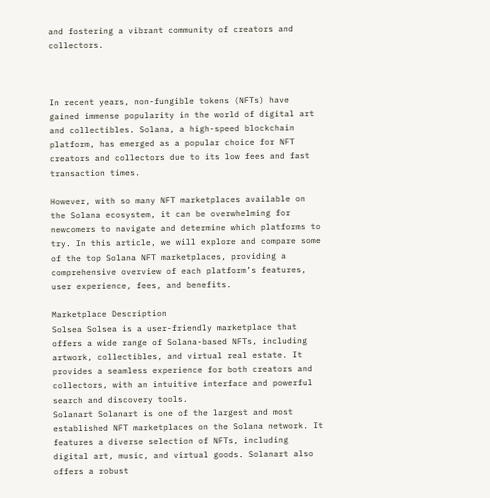and fostering a vibrant community of creators and collectors.



In recent years, non-fungible tokens (NFTs) have gained immense popularity in the world of digital art and collectibles. Solana, a high-speed blockchain platform, has emerged as a popular choice for NFT creators and collectors due to its low fees and fast transaction times.

However, with so many NFT marketplaces available on the Solana ecosystem, it can be overwhelming for newcomers to navigate and determine which platforms to try. In this article, we will explore and compare some of the top Solana NFT marketplaces, providing a comprehensive overview of each platform’s features, user experience, fees, and benefits.

Marketplace Description
Solsea Solsea is a user-friendly marketplace that offers a wide range of Solana-based NFTs, including artwork, collectibles, and virtual real estate. It provides a seamless experience for both creators and collectors, with an intuitive interface and powerful search and discovery tools.
Solanart Solanart is one of the largest and most established NFT marketplaces on the Solana network. It features a diverse selection of NFTs, including digital art, music, and virtual goods. Solanart also offers a robust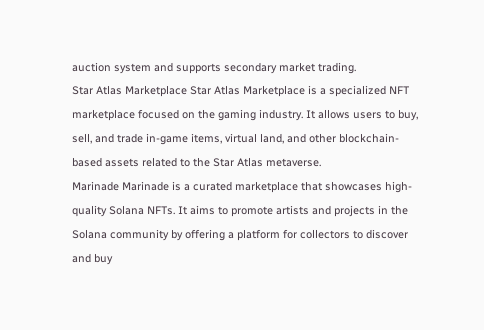auction system and supports secondary market trading.
Star Atlas Marketplace Star Atlas Marketplace is a specialized NFT marketplace focused on the gaming industry. It allows users to buy, sell, and trade in-game items, virtual land, and other blockchain-based assets related to the Star Atlas metaverse.
Marinade Marinade is a curated marketplace that showcases high-quality Solana NFTs. It aims to promote artists and projects in the Solana community by offering a platform for collectors to discover and buy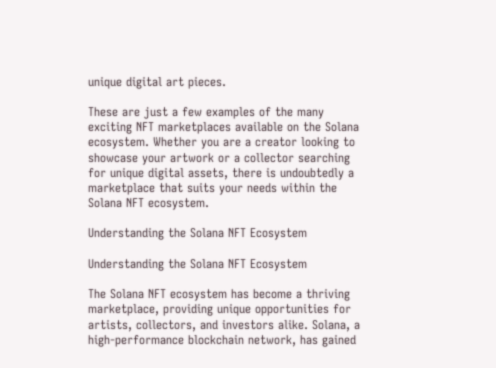unique digital art pieces.

These are just a few examples of the many exciting NFT marketplaces available on the Solana ecosystem. Whether you are a creator looking to showcase your artwork or a collector searching for unique digital assets, there is undoubtedly a marketplace that suits your needs within the Solana NFT ecosystem.

Understanding the Solana NFT Ecosystem

Understanding the Solana NFT Ecosystem

The Solana NFT ecosystem has become a thriving marketplace, providing unique opportunities for artists, collectors, and investors alike. Solana, a high-performance blockchain network, has gained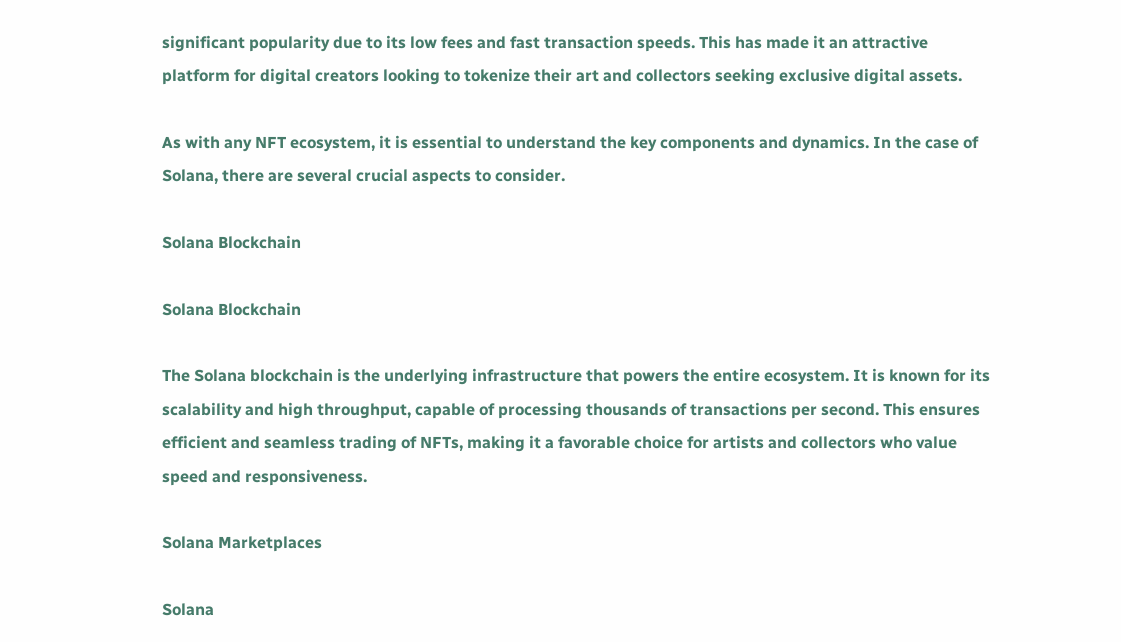significant popularity due to its low fees and fast transaction speeds. This has made it an attractive platform for digital creators looking to tokenize their art and collectors seeking exclusive digital assets.

As with any NFT ecosystem, it is essential to understand the key components and dynamics. In the case of Solana, there are several crucial aspects to consider.

Solana Blockchain

Solana Blockchain

The Solana blockchain is the underlying infrastructure that powers the entire ecosystem. It is known for its scalability and high throughput, capable of processing thousands of transactions per second. This ensures efficient and seamless trading of NFTs, making it a favorable choice for artists and collectors who value speed and responsiveness.

Solana Marketplaces

Solana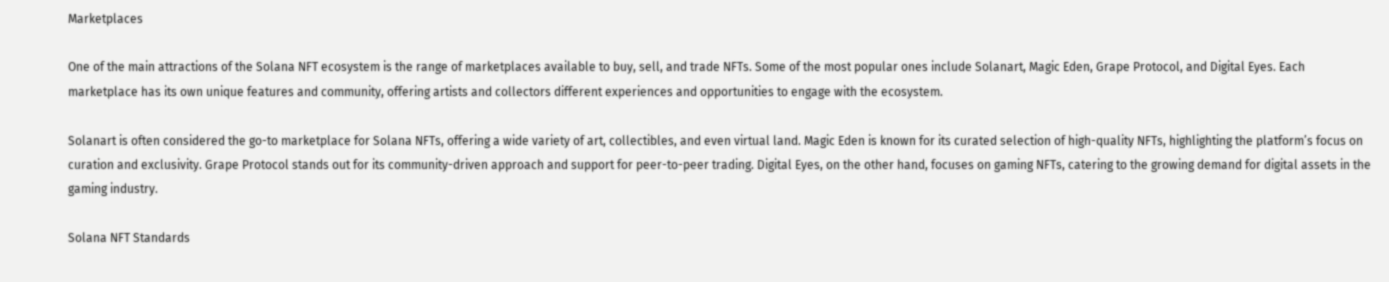Marketplaces

One of the main attractions of the Solana NFT ecosystem is the range of marketplaces available to buy, sell, and trade NFTs. Some of the most popular ones include Solanart, Magic Eden, Grape Protocol, and Digital Eyes. Each marketplace has its own unique features and community, offering artists and collectors different experiences and opportunities to engage with the ecosystem.

Solanart is often considered the go-to marketplace for Solana NFTs, offering a wide variety of art, collectibles, and even virtual land. Magic Eden is known for its curated selection of high-quality NFTs, highlighting the platform’s focus on curation and exclusivity. Grape Protocol stands out for its community-driven approach and support for peer-to-peer trading. Digital Eyes, on the other hand, focuses on gaming NFTs, catering to the growing demand for digital assets in the gaming industry.

Solana NFT Standards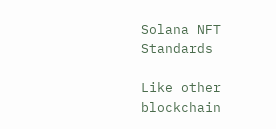Solana NFT Standards

Like other blockchain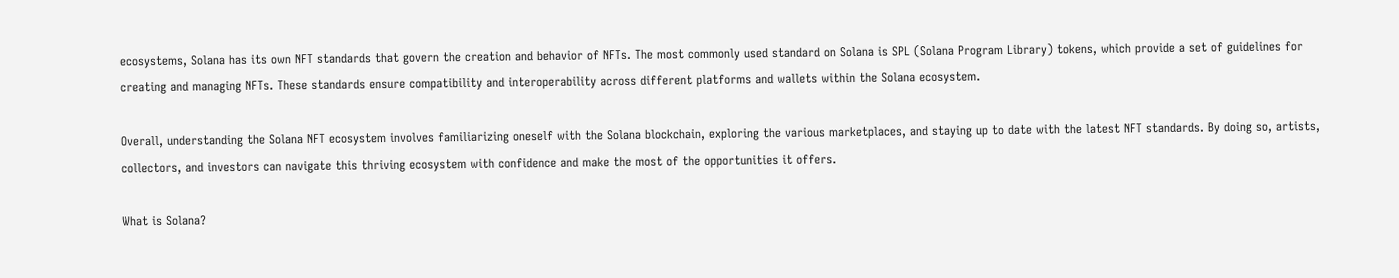ecosystems, Solana has its own NFT standards that govern the creation and behavior of NFTs. The most commonly used standard on Solana is SPL (Solana Program Library) tokens, which provide a set of guidelines for creating and managing NFTs. These standards ensure compatibility and interoperability across different platforms and wallets within the Solana ecosystem.

Overall, understanding the Solana NFT ecosystem involves familiarizing oneself with the Solana blockchain, exploring the various marketplaces, and staying up to date with the latest NFT standards. By doing so, artists, collectors, and investors can navigate this thriving ecosystem with confidence and make the most of the opportunities it offers.

What is Solana?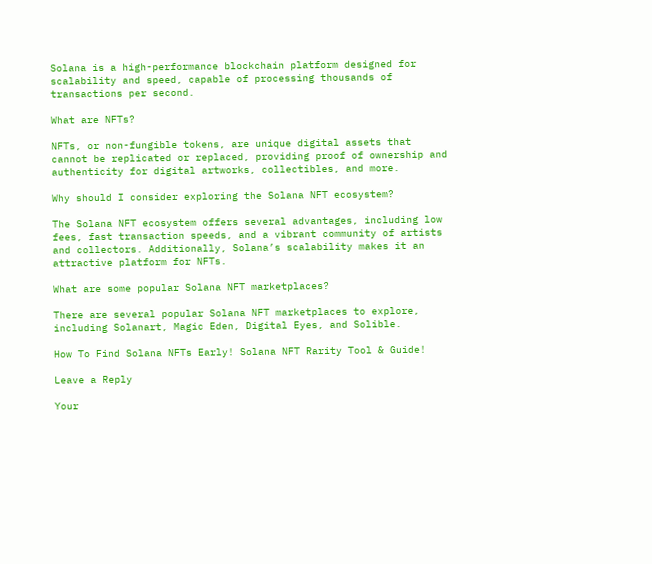Solana is a high-performance blockchain platform designed for scalability and speed, capable of processing thousands of transactions per second.

What are NFTs?

NFTs, or non-fungible tokens, are unique digital assets that cannot be replicated or replaced, providing proof of ownership and authenticity for digital artworks, collectibles, and more.

Why should I consider exploring the Solana NFT ecosystem?

The Solana NFT ecosystem offers several advantages, including low fees, fast transaction speeds, and a vibrant community of artists and collectors. Additionally, Solana’s scalability makes it an attractive platform for NFTs.

What are some popular Solana NFT marketplaces?

There are several popular Solana NFT marketplaces to explore, including Solanart, Magic Eden, Digital Eyes, and Solible.

How To Find Solana NFTs Early! Solana NFT Rarity Tool & Guide!

Leave a Reply

Your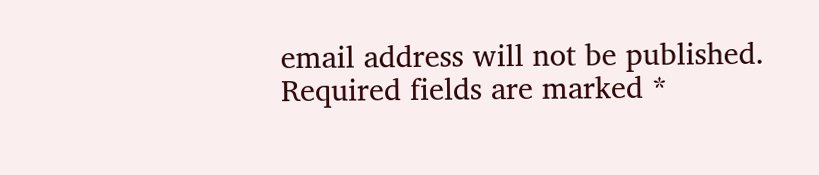email address will not be published. Required fields are marked *